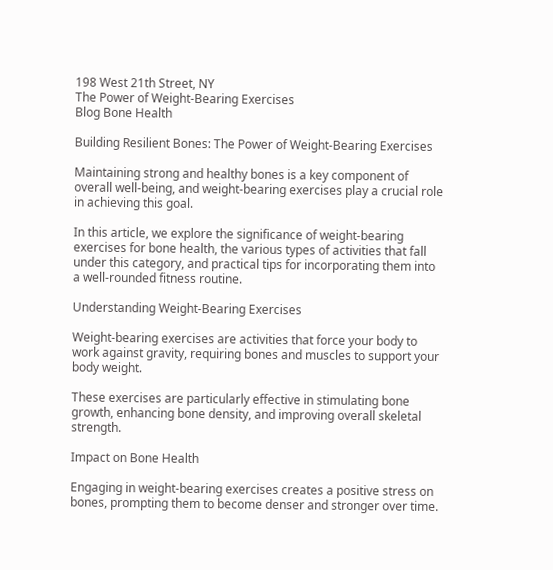198 West 21th Street, NY
The Power of Weight-Bearing Exercises
Blog Bone Health

Building Resilient Bones: The Power of Weight-Bearing Exercises

Maintaining strong and healthy bones is a key component of overall well-being, and weight-bearing exercises play a crucial role in achieving this goal.

In this article, we explore the significance of weight-bearing exercises for bone health, the various types of activities that fall under this category, and practical tips for incorporating them into a well-rounded fitness routine.

Understanding Weight-Bearing Exercises

Weight-bearing exercises are activities that force your body to work against gravity, requiring bones and muscles to support your body weight.

These exercises are particularly effective in stimulating bone growth, enhancing bone density, and improving overall skeletal strength.

Impact on Bone Health

Engaging in weight-bearing exercises creates a positive stress on bones, prompting them to become denser and stronger over time.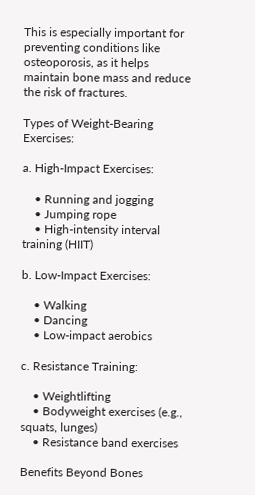This is especially important for preventing conditions like osteoporosis, as it helps maintain bone mass and reduce the risk of fractures.

Types of Weight-Bearing Exercises:

a. High-Impact Exercises:

    • Running and jogging
    • Jumping rope
    • High-intensity interval training (HIIT)

b. Low-Impact Exercises:

    • Walking
    • Dancing
    • Low-impact aerobics

c. Resistance Training:

    • Weightlifting
    • Bodyweight exercises (e.g., squats, lunges)
    • Resistance band exercises

Benefits Beyond Bones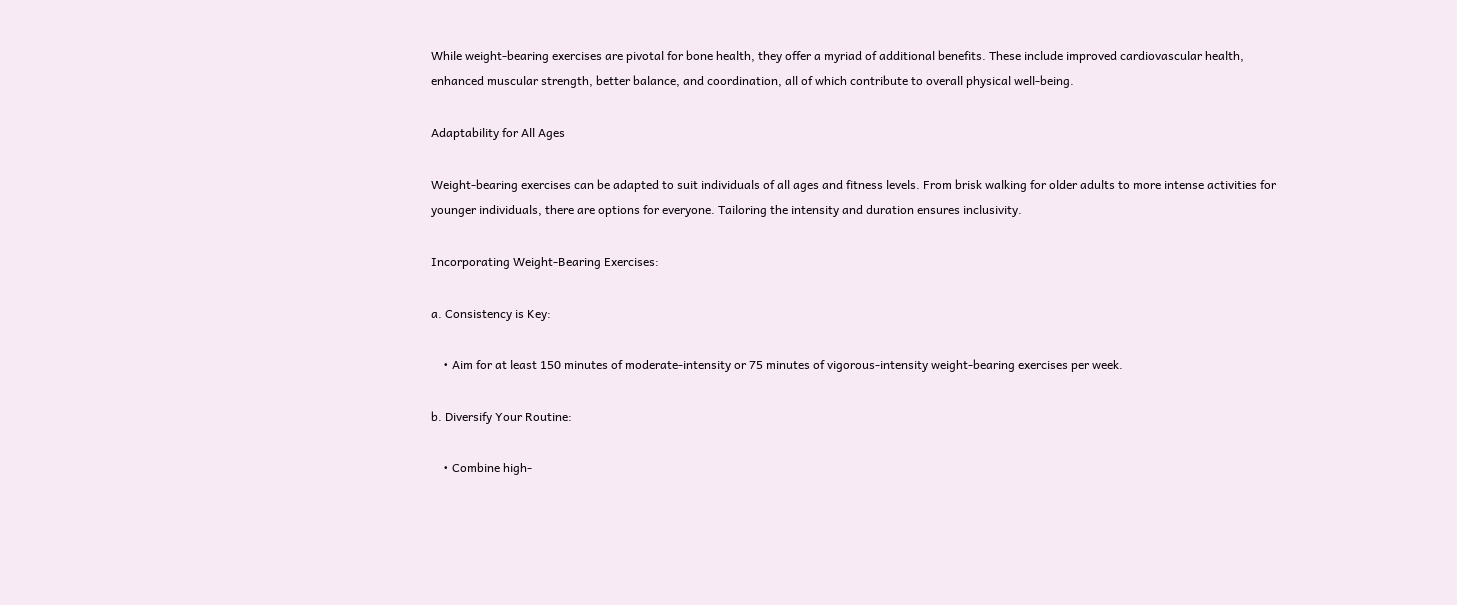While weight-bearing exercises are pivotal for bone health, they offer a myriad of additional benefits. These include improved cardiovascular health, enhanced muscular strength, better balance, and coordination, all of which contribute to overall physical well-being.

Adaptability for All Ages

Weight-bearing exercises can be adapted to suit individuals of all ages and fitness levels. From brisk walking for older adults to more intense activities for younger individuals, there are options for everyone. Tailoring the intensity and duration ensures inclusivity.

Incorporating Weight-Bearing Exercises:

a. Consistency is Key:

    • Aim for at least 150 minutes of moderate-intensity or 75 minutes of vigorous-intensity weight-bearing exercises per week.

b. Diversify Your Routine:

    • Combine high-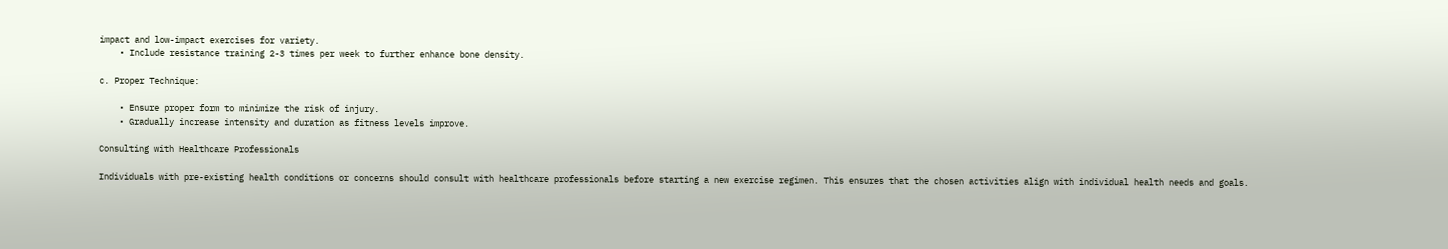impact and low-impact exercises for variety.
    • Include resistance training 2-3 times per week to further enhance bone density.

c. Proper Technique:

    • Ensure proper form to minimize the risk of injury.
    • Gradually increase intensity and duration as fitness levels improve.

Consulting with Healthcare Professionals

Individuals with pre-existing health conditions or concerns should consult with healthcare professionals before starting a new exercise regimen. This ensures that the chosen activities align with individual health needs and goals.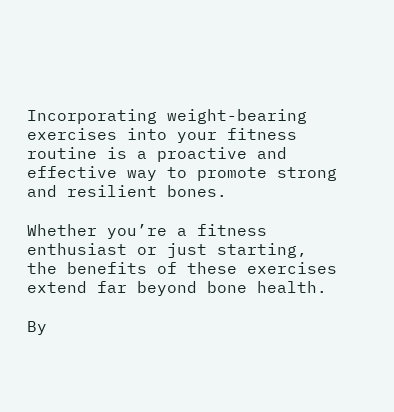Incorporating weight-bearing exercises into your fitness routine is a proactive and effective way to promote strong and resilient bones.

Whether you’re a fitness enthusiast or just starting, the benefits of these exercises extend far beyond bone health.

By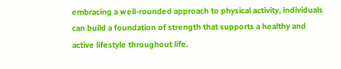embracing a well-rounded approach to physical activity, individuals can build a foundation of strength that supports a healthy and active lifestyle throughout life.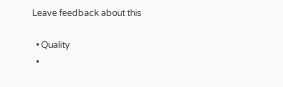Leave feedback about this

  • Quality
  •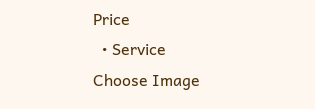Price
  • Service
Choose Image